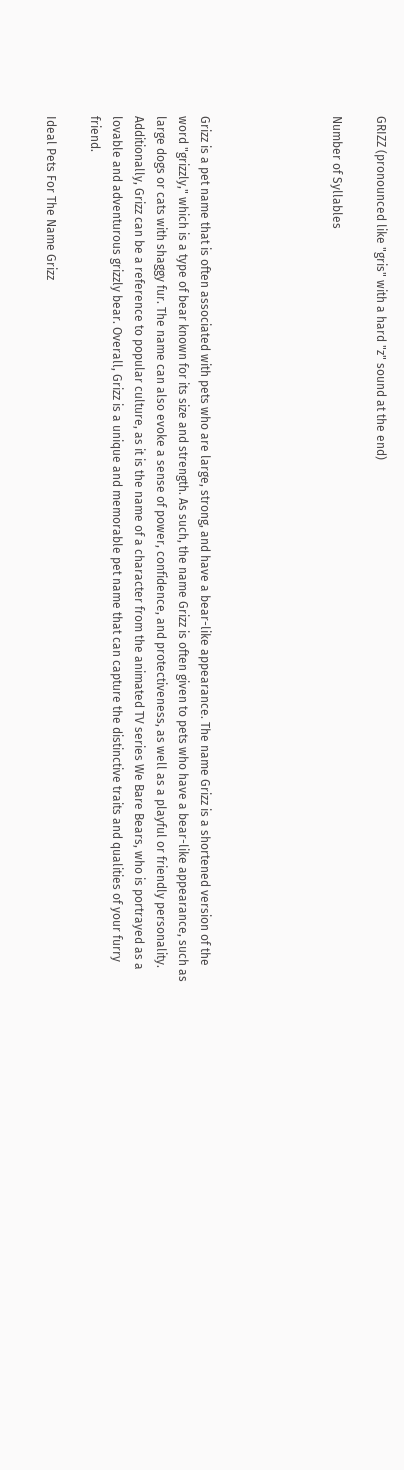GRIZZ (pronounced like "gris" with a hard "z" sound at the end)

Number of Syllables





Grizz is a pet name that is often associated with pets who are large, strong, and have a bear-like appearance. The name Grizz is a shortened version of the word "grizzly," which is a type of bear known for its size and strength. As such, the name Grizz is often given to pets who have a bear-like appearance, such as large dogs or cats with shaggy fur. The name can also evoke a sense of power, confidence, and protectiveness, as well as a playful or friendly personality. Additionally, Grizz can be a reference to popular culture, as it is the name of a character from the animated TV series We Bare Bears, who is portrayed as a lovable and adventurous grizzly bear. Overall, Grizz is a unique and memorable pet name that can capture the distinctive traits and qualities of your furry friend.

Ideal Pets For The Name Grizz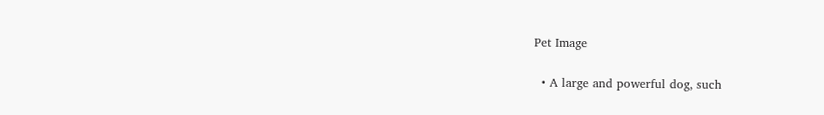Pet Image

  • A large and powerful dog, such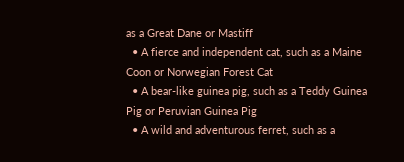as a Great Dane or Mastiff
  • A fierce and independent cat, such as a Maine Coon or Norwegian Forest Cat
  • A bear-like guinea pig, such as a Teddy Guinea Pig or Peruvian Guinea Pig
  • A wild and adventurous ferret, such as a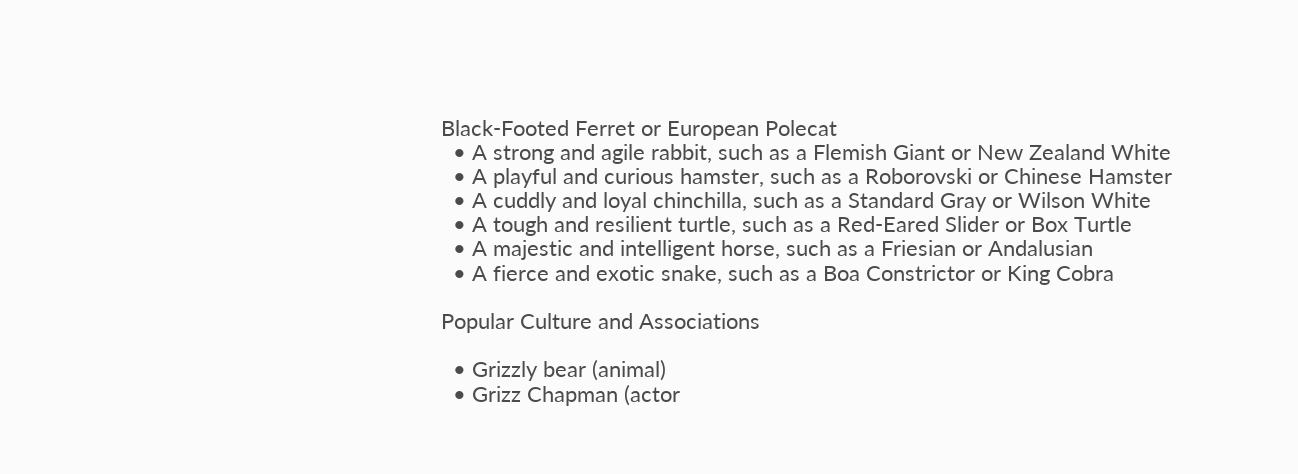Black-Footed Ferret or European Polecat
  • A strong and agile rabbit, such as a Flemish Giant or New Zealand White
  • A playful and curious hamster, such as a Roborovski or Chinese Hamster
  • A cuddly and loyal chinchilla, such as a Standard Gray or Wilson White
  • A tough and resilient turtle, such as a Red-Eared Slider or Box Turtle
  • A majestic and intelligent horse, such as a Friesian or Andalusian
  • A fierce and exotic snake, such as a Boa Constrictor or King Cobra

Popular Culture and Associations

  • Grizzly bear (animal)
  • Grizz Chapman (actor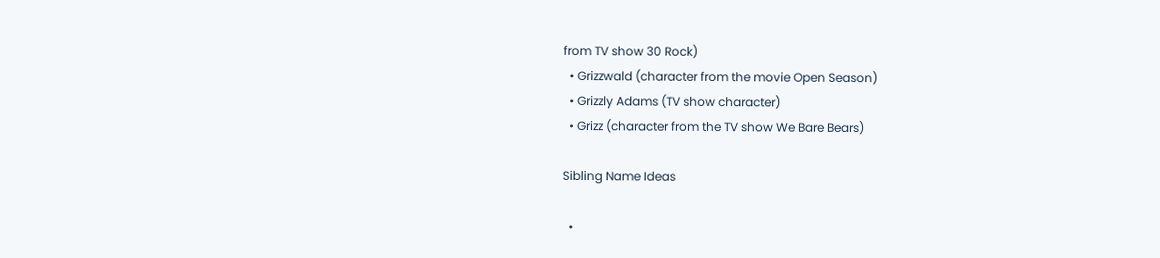from TV show 30 Rock)
  • Grizzwald (character from the movie Open Season)
  • Grizzly Adams (TV show character)
  • Grizz (character from the TV show We Bare Bears)

Sibling Name Ideas

  •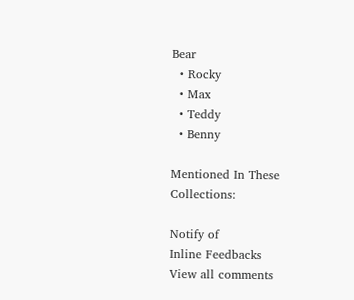Bear
  • Rocky
  • Max
  • Teddy
  • Benny

Mentioned In These Collections:

Notify of
Inline Feedbacks
View all comments